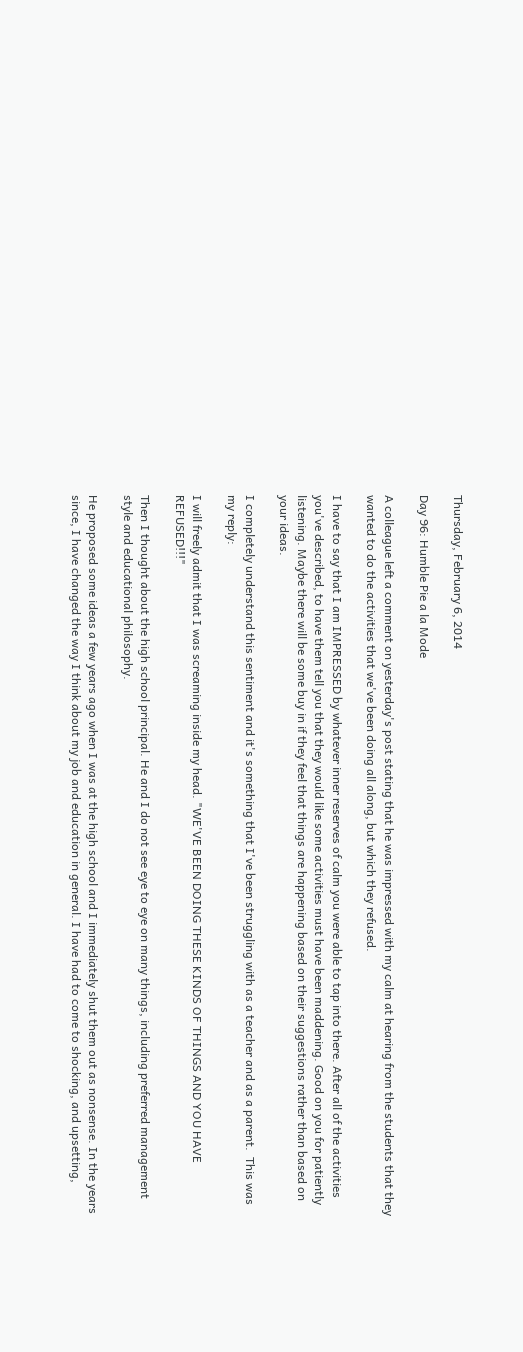Thursday, February 6, 2014

Day 96: Humble Pie a la Mode

A colleague left a comment on yesterday's post stating that he was impressed with my calm at hearing from the students that they wanted to do the activities that we've been doing all along, but which they refused.

I have to say that I am IMPRESSED by whatever inner reserves of calm you were able to tap into there. After all of the activities you've described, to have them tell you that they would like some activities must have been maddening. Good on you for patiently listening. Maybe there will be some buy in if they feel that things are happening based on their suggestions rather than based on your ideas.

I completely understand this sentiment and it's something that I've been struggling with as a teacher and as a parent.  This was my reply:

I will freely admit that I was screaming inside my head. "WE'VE BEEN DOING THESE KINDS OF THINGS AND YOU HAVE REFUSED!!!"

Then I thought about the high school principal. He and I do not see eye to eye on many things, including preferred management style and educational philosophy.

He proposed some ideas a few years ago when I was at the high school and I immediately shut them out as nonsense. In the years since, I have changed the way I think about my job and education in general. I have had to come to shocking, and upsetting,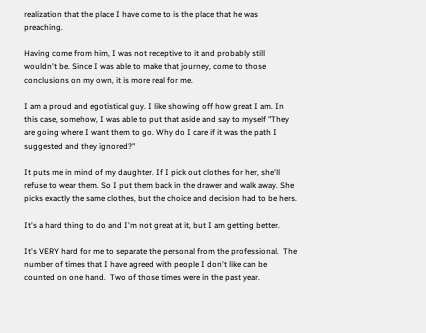realization that the place I have come to is the place that he was preaching.

Having come from him, I was not receptive to it and probably still wouldn't be. Since I was able to make that journey, come to those conclusions on my own, it is more real for me.

I am a proud and egotistical guy. I like showing off how great I am. In this case, somehow, I was able to put that aside and say to myself "They are going where I want them to go. Why do I care if it was the path I suggested and they ignored?"

It puts me in mind of my daughter. If I pick out clothes for her, she'll refuse to wear them. So I put them back in the drawer and walk away. She picks exactly the same clothes, but the choice and decision had to be hers.

It's a hard thing to do and I'm not great at it, but I am getting better.

It's VERY hard for me to separate the personal from the professional.  The number of times that I have agreed with people I don't like can be counted on one hand.  Two of those times were in the past year.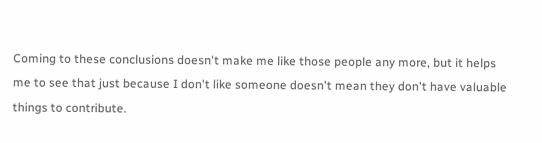Coming to these conclusions doesn't make me like those people any more, but it helps me to see that just because I don't like someone doesn't mean they don't have valuable things to contribute.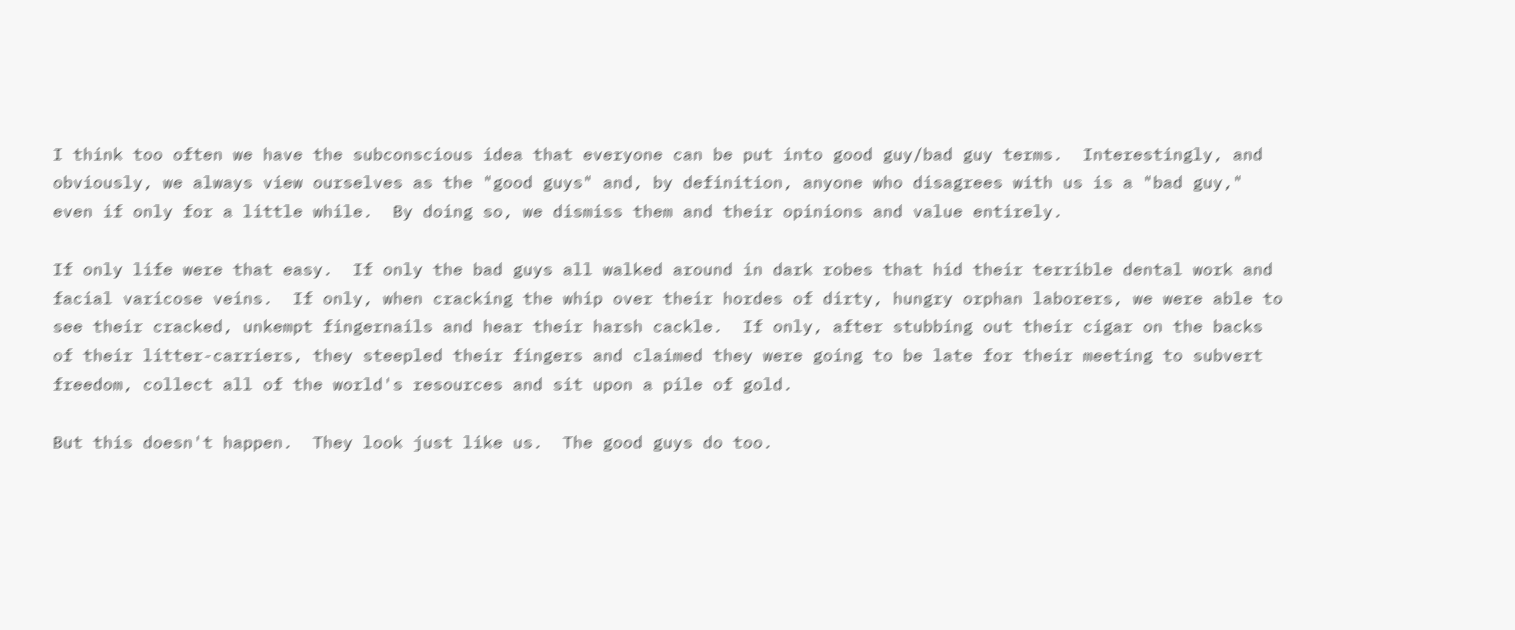I think too often we have the subconscious idea that everyone can be put into good guy/bad guy terms.  Interestingly, and obviously, we always view ourselves as the "good guys" and, by definition, anyone who disagrees with us is a "bad guy," even if only for a little while.  By doing so, we dismiss them and their opinions and value entirely.

If only life were that easy.  If only the bad guys all walked around in dark robes that hid their terrible dental work and facial varicose veins.  If only, when cracking the whip over their hordes of dirty, hungry orphan laborers, we were able to see their cracked, unkempt fingernails and hear their harsh cackle.  If only, after stubbing out their cigar on the backs of their litter-carriers, they steepled their fingers and claimed they were going to be late for their meeting to subvert freedom, collect all of the world's resources and sit upon a pile of gold.

But this doesn't happen.  They look just like us.  The good guys do too.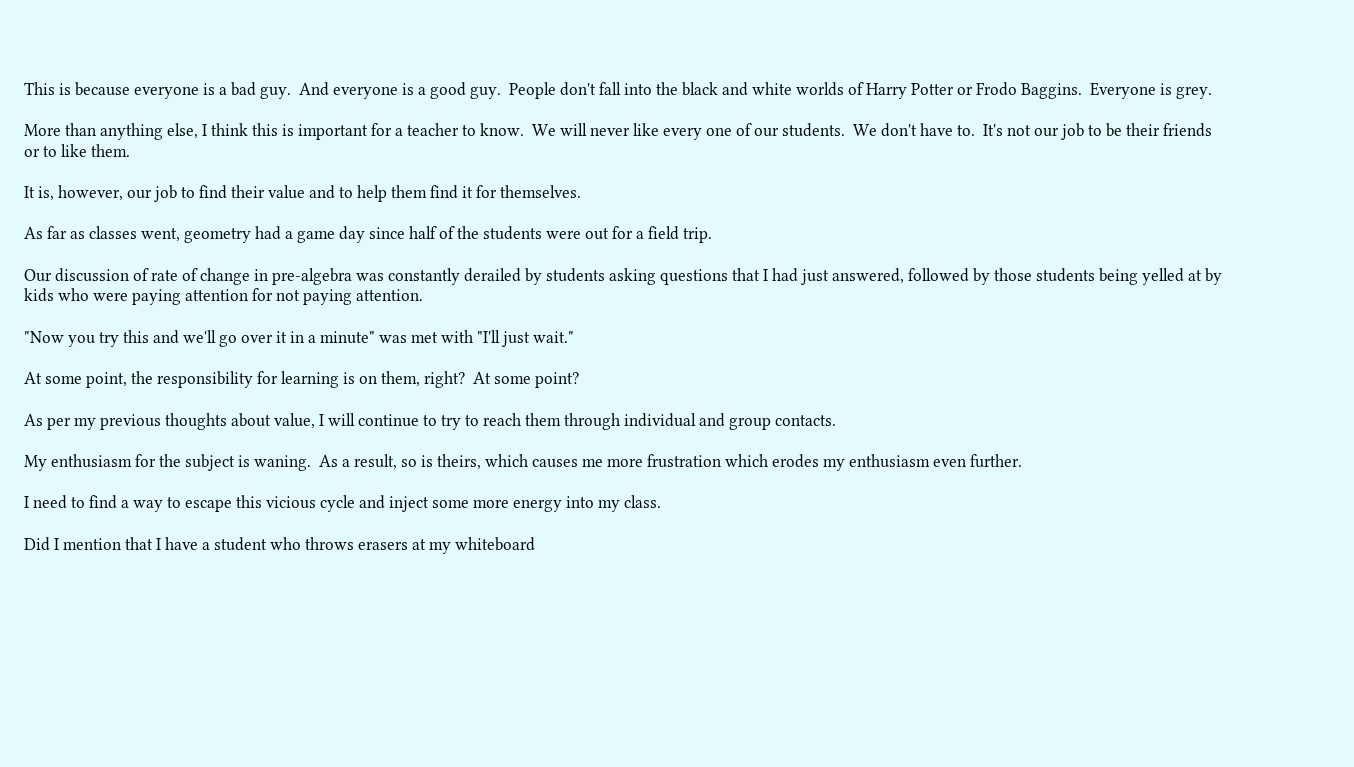This is because everyone is a bad guy.  And everyone is a good guy.  People don't fall into the black and white worlds of Harry Potter or Frodo Baggins.  Everyone is grey.

More than anything else, I think this is important for a teacher to know.  We will never like every one of our students.  We don't have to.  It's not our job to be their friends or to like them.

It is, however, our job to find their value and to help them find it for themselves.

As far as classes went, geometry had a game day since half of the students were out for a field trip.

Our discussion of rate of change in pre-algebra was constantly derailed by students asking questions that I had just answered, followed by those students being yelled at by kids who were paying attention for not paying attention.

"Now you try this and we'll go over it in a minute" was met with "I'll just wait."

At some point, the responsibility for learning is on them, right?  At some point?

As per my previous thoughts about value, I will continue to try to reach them through individual and group contacts.

My enthusiasm for the subject is waning.  As a result, so is theirs, which causes me more frustration which erodes my enthusiasm even further.

I need to find a way to escape this vicious cycle and inject some more energy into my class.

Did I mention that I have a student who throws erasers at my whiteboard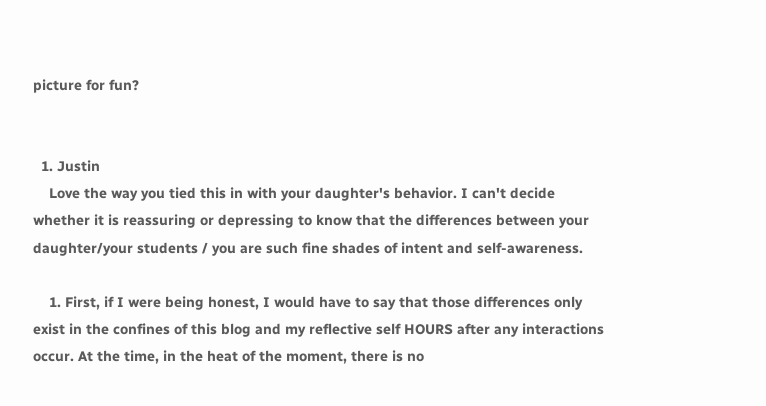picture for fun?


  1. Justin
    Love the way you tied this in with your daughter's behavior. I can't decide whether it is reassuring or depressing to know that the differences between your daughter/your students / you are such fine shades of intent and self-awareness.

    1. First, if I were being honest, I would have to say that those differences only exist in the confines of this blog and my reflective self HOURS after any interactions occur. At the time, in the heat of the moment, there is no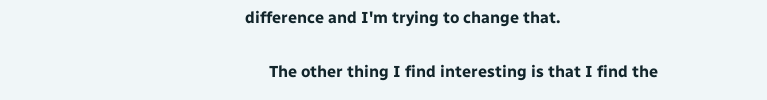difference and I'm trying to change that.

      The other thing I find interesting is that I find the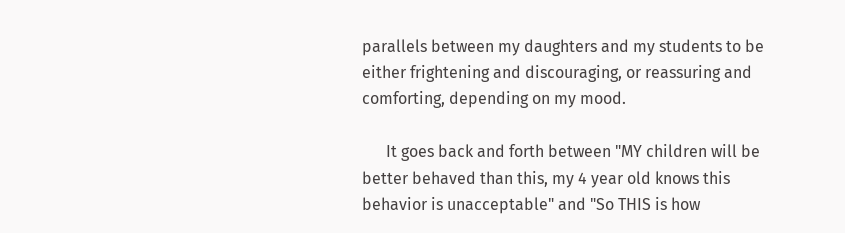parallels between my daughters and my students to be either frightening and discouraging, or reassuring and comforting, depending on my mood.

      It goes back and forth between "MY children will be better behaved than this, my 4 year old knows this behavior is unacceptable" and "So THIS is how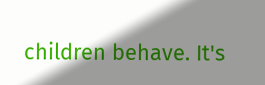children behave. It's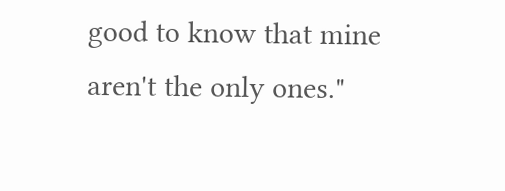good to know that mine aren't the only ones."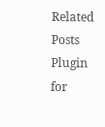Related Posts Plugin for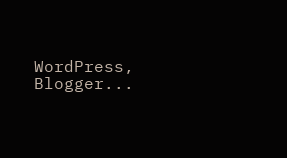WordPress, Blogger...